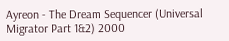Ayreon - The Dream Sequencer (Universal Migrator Part 1&2) 2000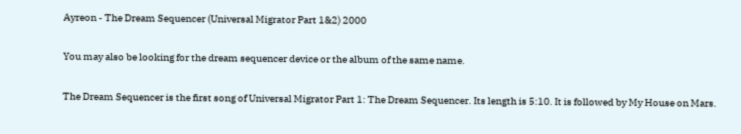Ayreon - The Dream Sequencer (Universal Migrator Part 1&2) 2000

You may also be looking for the dream sequencer device or the album of the same name.

The Dream Sequencer is the first song of Universal Migrator Part 1: The Dream Sequencer. Its length is 5:10. It is followed by My House on Mars.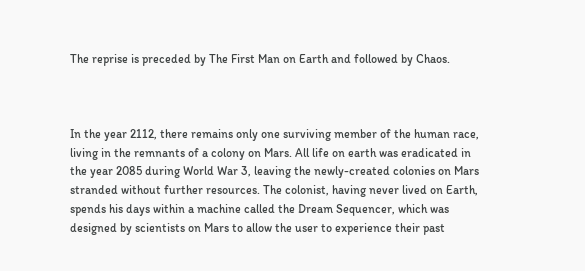The reprise is preceded by The First Man on Earth and followed by Chaos.



In the year 2112, there remains only one surviving member of the human race, living in the remnants of a colony on Mars. All life on earth was eradicated in the year 2085 during World War 3, leaving the newly-created colonies on Mars stranded without further resources. The colonist, having never lived on Earth, spends his days within a machine called the Dream Sequencer, which was designed by scientists on Mars to allow the user to experience their past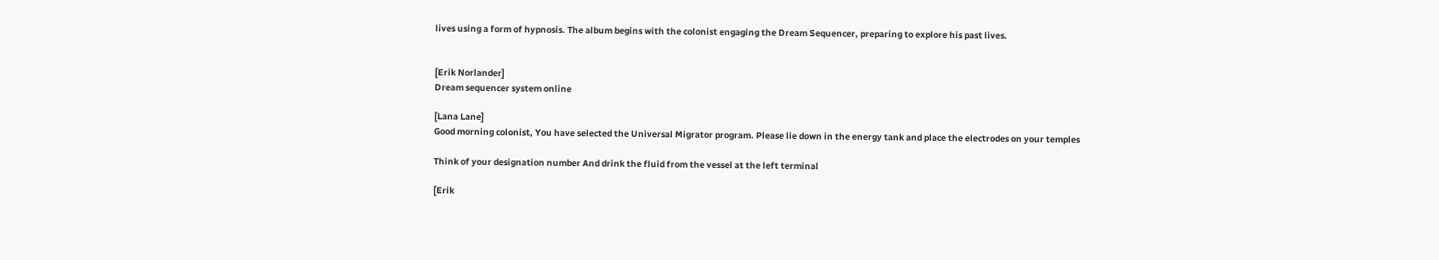lives using a form of hypnosis. The album begins with the colonist engaging the Dream Sequencer, preparing to explore his past lives.


[Erik Norlander]
Dream sequencer system online

[Lana Lane]
Good morning colonist, You have selected the Universal Migrator program. Please lie down in the energy tank and place the electrodes on your temples

Think of your designation number And drink the fluid from the vessel at the left terminal

[Erik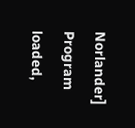Norlander]
Program loaded,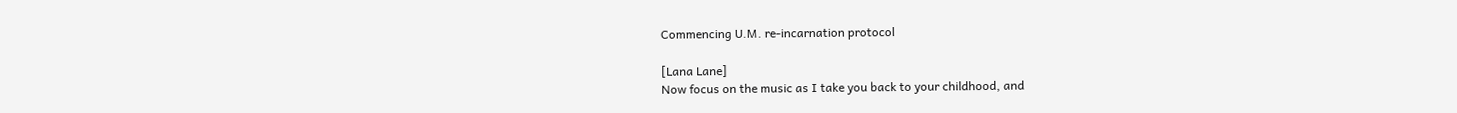Commencing U.M. re-incarnation protocol

[Lana Lane]
Now focus on the music as I take you back to your childhood, and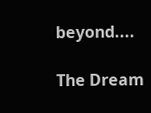beyond....

The Dream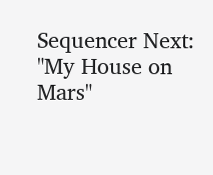Sequencer Next:
"My House on Mars"